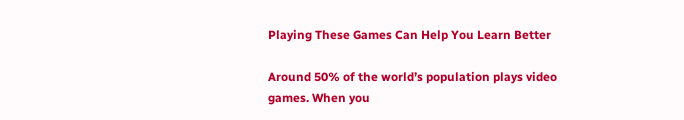Playing These Games Can Help You Learn Better

Around 50% of the world’s population plays video games. When you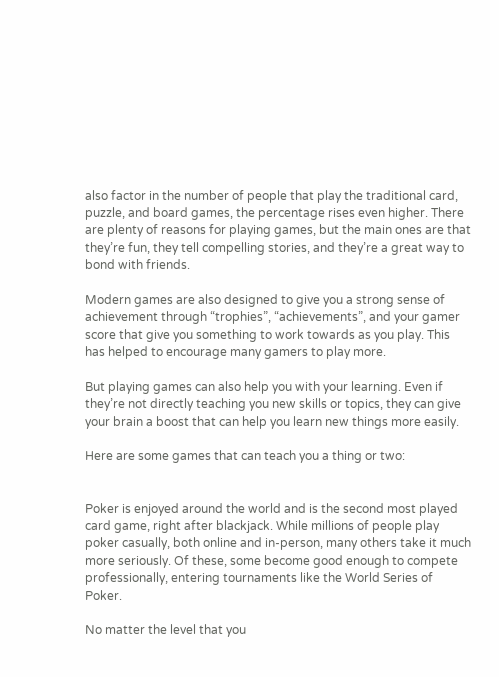also factor in the number of people that play the traditional card, puzzle, and board games, the percentage rises even higher. There are plenty of reasons for playing games, but the main ones are that they’re fun, they tell compelling stories, and they’re a great way to bond with friends.

Modern games are also designed to give you a strong sense of achievement through “trophies”, “achievements”, and your gamer score that give you something to work towards as you play. This has helped to encourage many gamers to play more.

But playing games can also help you with your learning. Even if they’re not directly teaching you new skills or topics, they can give your brain a boost that can help you learn new things more easily.

Here are some games that can teach you a thing or two:


Poker is enjoyed around the world and is the second most played card game, right after blackjack. While millions of people play poker casually, both online and in-person, many others take it much more seriously. Of these, some become good enough to compete professionally, entering tournaments like the World Series of Poker.

No matter the level that you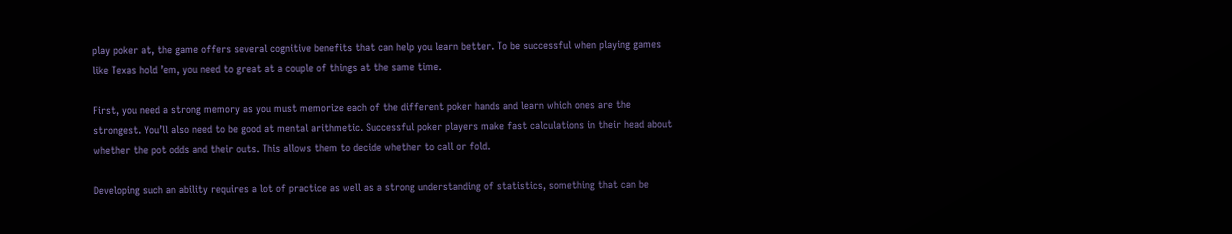play poker at, the game offers several cognitive benefits that can help you learn better. To be successful when playing games like Texas hold ’em, you need to great at a couple of things at the same time.

First, you need a strong memory as you must memorize each of the different poker hands and learn which ones are the strongest. You’ll also need to be good at mental arithmetic. Successful poker players make fast calculations in their head about whether the pot odds and their outs. This allows them to decide whether to call or fold.

Developing such an ability requires a lot of practice as well as a strong understanding of statistics, something that can be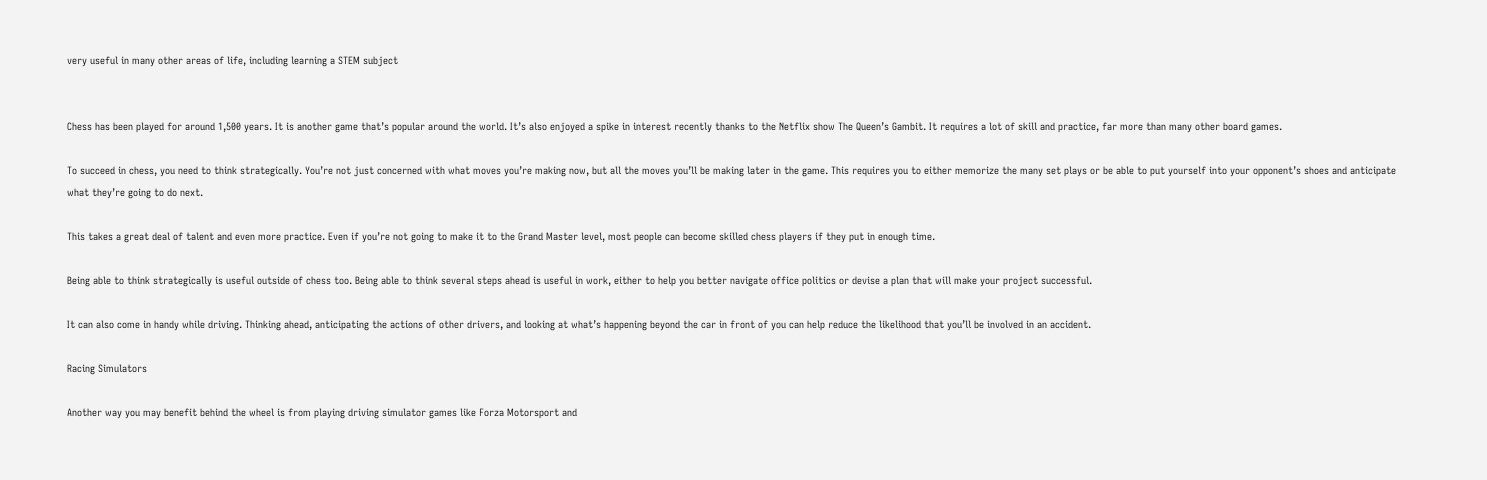very useful in many other areas of life, including learning a STEM subject


Chess has been played for around 1,500 years. It is another game that’s popular around the world. It’s also enjoyed a spike in interest recently thanks to the Netflix show The Queen’s Gambit. It requires a lot of skill and practice, far more than many other board games.

To succeed in chess, you need to think strategically. You’re not just concerned with what moves you’re making now, but all the moves you’ll be making later in the game. This requires you to either memorize the many set plays or be able to put yourself into your opponent’s shoes and anticipate what they’re going to do next.

This takes a great deal of talent and even more practice. Even if you’re not going to make it to the Grand Master level, most people can become skilled chess players if they put in enough time.

Being able to think strategically is useful outside of chess too. Being able to think several steps ahead is useful in work, either to help you better navigate office politics or devise a plan that will make your project successful.

It can also come in handy while driving. Thinking ahead, anticipating the actions of other drivers, and looking at what’s happening beyond the car in front of you can help reduce the likelihood that you’ll be involved in an accident.

Racing Simulators

Another way you may benefit behind the wheel is from playing driving simulator games like Forza Motorsport and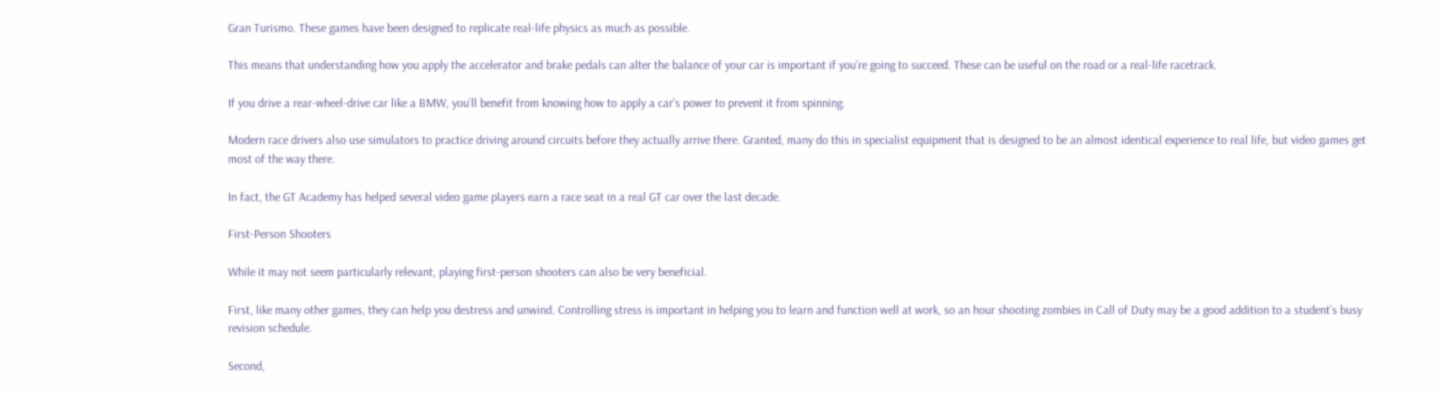Gran Turismo. These games have been designed to replicate real-life physics as much as possible.

This means that understanding how you apply the accelerator and brake pedals can alter the balance of your car is important if you’re going to succeed. These can be useful on the road or a real-life racetrack.

If you drive a rear-wheel-drive car like a BMW, you’ll benefit from knowing how to apply a car’s power to prevent it from spinning.

Modern race drivers also use simulators to practice driving around circuits before they actually arrive there. Granted, many do this in specialist equipment that is designed to be an almost identical experience to real life, but video games get most of the way there.

In fact, the GT Academy has helped several video game players earn a race seat in a real GT car over the last decade.

First-Person Shooters

While it may not seem particularly relevant, playing first-person shooters can also be very beneficial.

First, like many other games, they can help you destress and unwind. Controlling stress is important in helping you to learn and function well at work, so an hour shooting zombies in Call of Duty may be a good addition to a student’s busy revision schedule.

Second,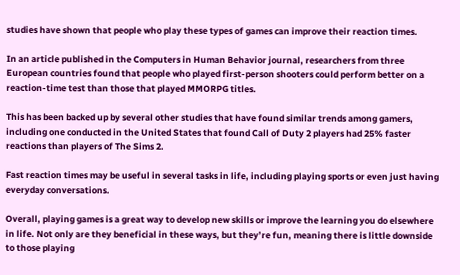studies have shown that people who play these types of games can improve their reaction times.

In an article published in the Computers in Human Behavior journal, researchers from three European countries found that people who played first-person shooters could perform better on a reaction-time test than those that played MMORPG titles.

This has been backed up by several other studies that have found similar trends among gamers, including one conducted in the United States that found Call of Duty 2 players had 25% faster reactions than players of The Sims 2.

Fast reaction times may be useful in several tasks in life, including playing sports or even just having everyday conversations.

Overall, playing games is a great way to develop new skills or improve the learning you do elsewhere in life. Not only are they beneficial in these ways, but they’re fun, meaning there is little downside to those playing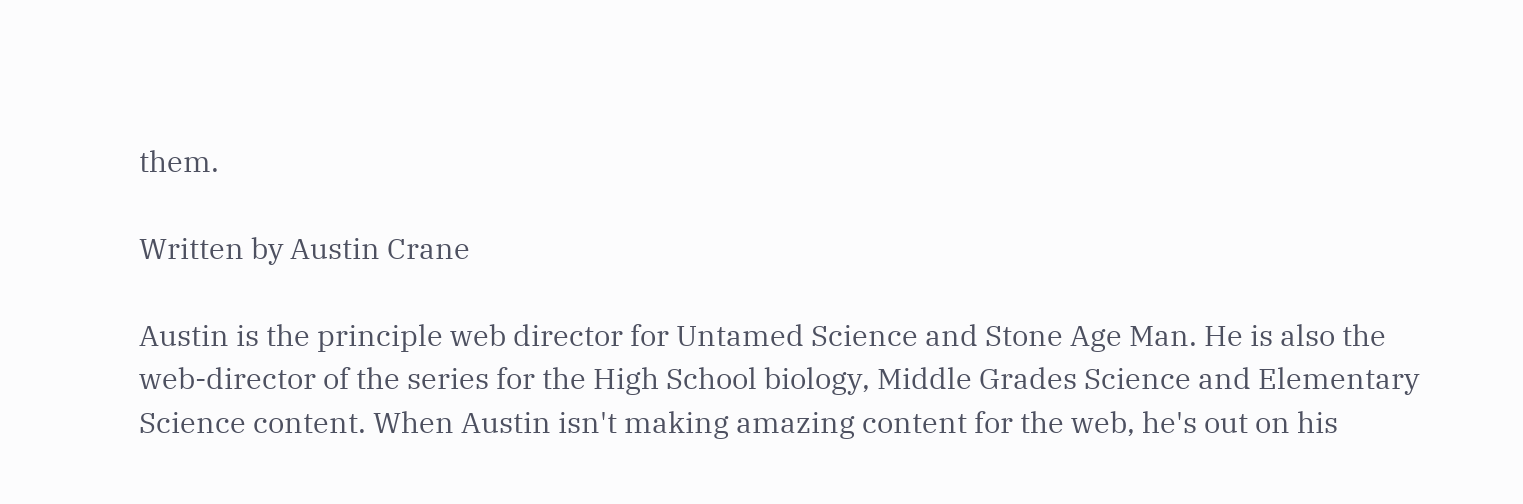them.

Written by Austin Crane

Austin is the principle web director for Untamed Science and Stone Age Man. He is also the web-director of the series for the High School biology, Middle Grades Science and Elementary Science content. When Austin isn't making amazing content for the web, he's out on his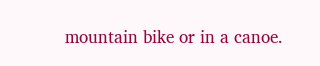mountain bike or in a canoe.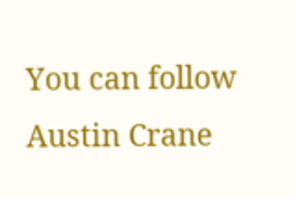You can follow Austin Crane